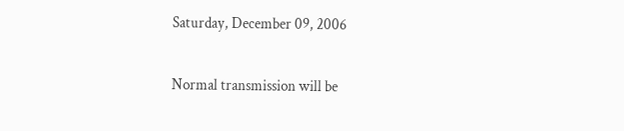Saturday, December 09, 2006

Normal transmission will be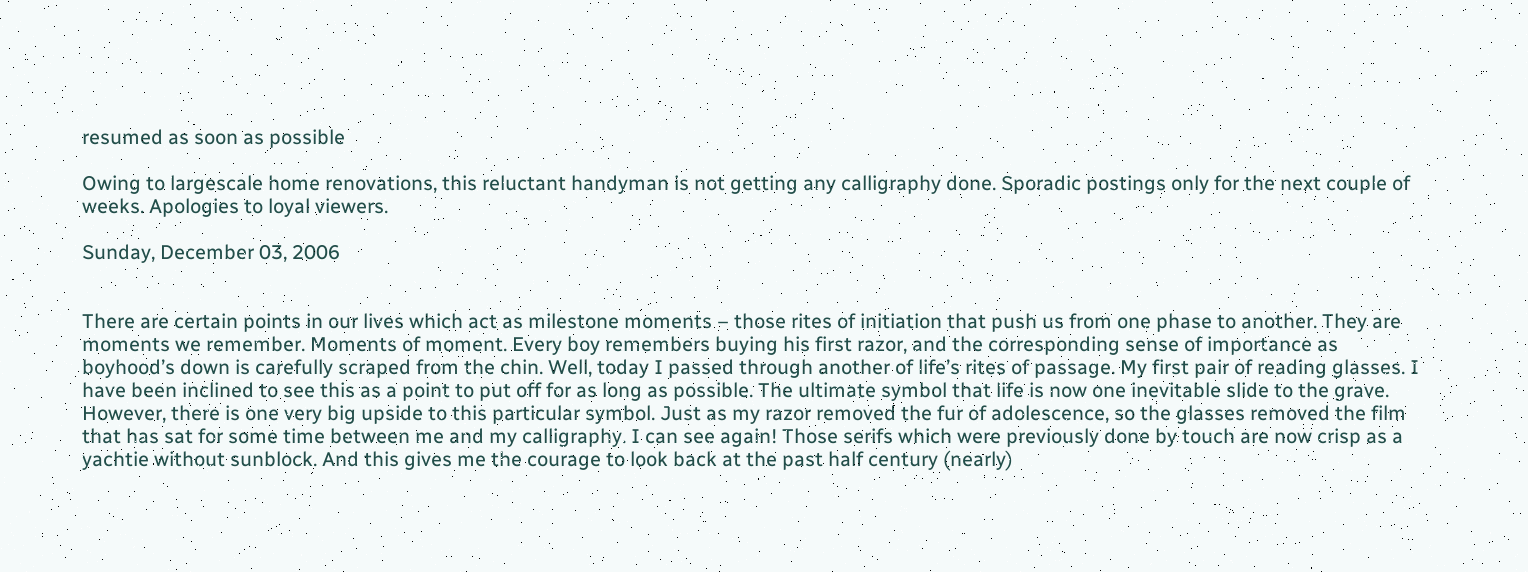resumed as soon as possible

Owing to largescale home renovations, this reluctant handyman is not getting any calligraphy done. Sporadic postings only for the next couple of weeks. Apologies to loyal viewers.

Sunday, December 03, 2006


There are certain points in our lives which act as milestone moments – those rites of initiation that push us from one phase to another. They are moments we remember. Moments of moment. Every boy remembers buying his first razor, and the corresponding sense of importance as boyhood’s down is carefully scraped from the chin. Well, today I passed through another of life’s rites of passage. My first pair of reading glasses. I have been inclined to see this as a point to put off for as long as possible. The ultimate symbol that life is now one inevitable slide to the grave. However, there is one very big upside to this particular symbol. Just as my razor removed the fur of adolescence, so the glasses removed the film that has sat for some time between me and my calligraphy. I can see again! Those serifs which were previously done by touch are now crisp as a yachtie without sunblock. And this gives me the courage to look back at the past half century (nearly)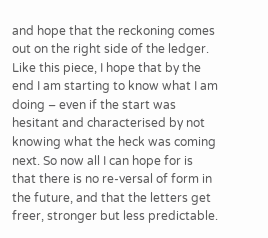and hope that the reckoning comes out on the right side of the ledger. Like this piece, I hope that by the end I am starting to know what I am doing – even if the start was hesitant and characterised by not knowing what the heck was coming next. So now all I can hope for is that there is no re-versal of form in the future, and that the letters get freer, stronger but less predictable.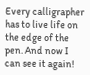Every calligrapher has to live life on the edge of the pen. And now I can see it again!